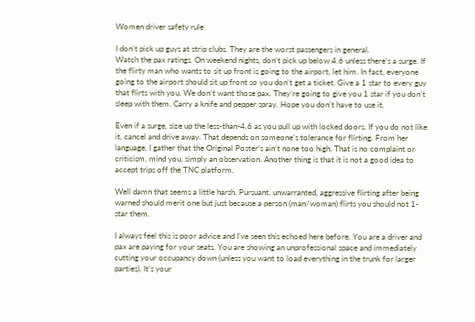Women driver safety rule

I don’t pick up guys at strip clubs. They are the worst passengers in general.
Watch the pax ratings. On weekend nights, don’t pick up below 4.6 unless there’s a surge. If the flirty man who wants to sit up front is going to the airport, let him. In fact, everyone going to the airport should sit up front so you don’t get a ticket. Give a 1 star to every guy that flirts with you. We don’t want those pax. They’re going to give you 1 star if you don’t sleep with them. Carry a knife and pepper spray. Hope you don’t have to use it.

Even if a surge, size up the less-than-4,6 as you pull up with locked doors. If you do not like it, cancel and drive away. That depends on someone’s tolerance for flirting. From her language, I gather that the Original Poster’s ain’t none too high. That is no complaint or criticism, mind you, simply an observation. Another thing is that it is not a good idea to accept trips off the TNC platform.

Well damn that seems a little harsh. Pursuant, unwarranted, aggressive flirting after being warned should merit one but just because a person (man/woman) flirts you should not 1-star them.

I always feel this is poor advice and I’ve seen this echoed here before. You are a driver and pax are paying for your seats. You are showing an unprofessional space and immediately cutting your occupancy down (unless you want to load everything in the trunk for larger parties). It’s your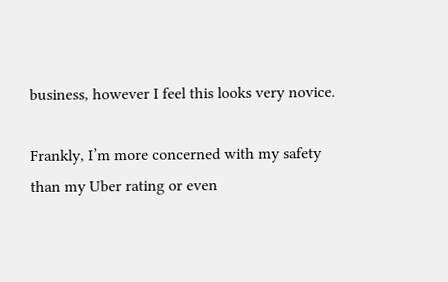business, however I feel this looks very novice.

Frankly, I’m more concerned with my safety than my Uber rating or even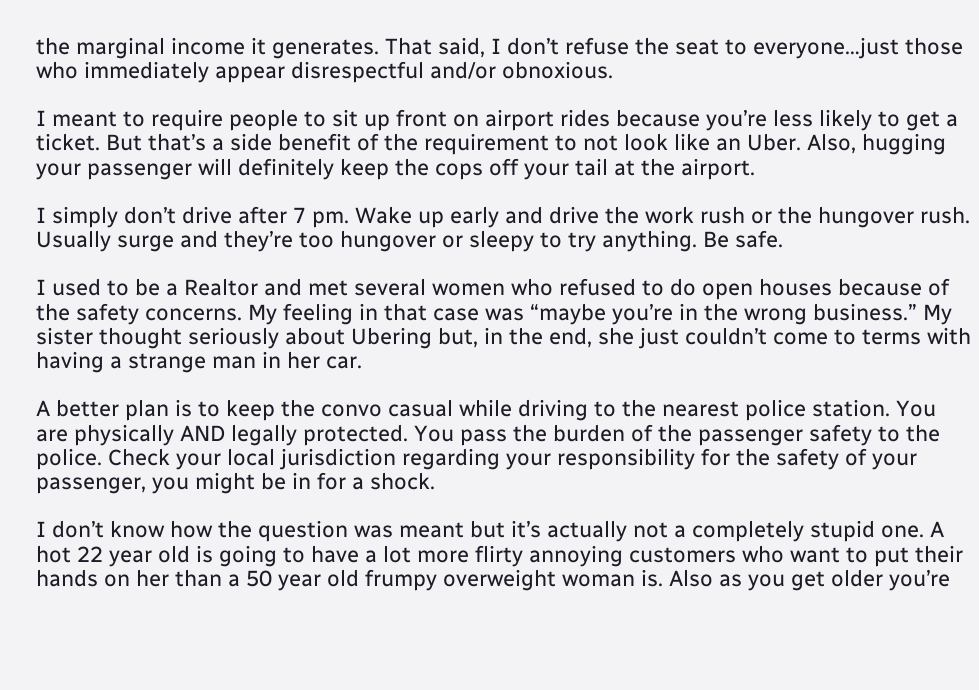the marginal income it generates. That said, I don’t refuse the seat to everyone…just those who immediately appear disrespectful and/or obnoxious.

I meant to require people to sit up front on airport rides because you’re less likely to get a ticket. But that’s a side benefit of the requirement to not look like an Uber. Also, hugging your passenger will definitely keep the cops off your tail at the airport.

I simply don’t drive after 7 pm. Wake up early and drive the work rush or the hungover rush. Usually surge and they’re too hungover or sleepy to try anything. Be safe.

I used to be a Realtor and met several women who refused to do open houses because of the safety concerns. My feeling in that case was “maybe you’re in the wrong business.” My sister thought seriously about Ubering but, in the end, she just couldn’t come to terms with having a strange man in her car.

A better plan is to keep the convo casual while driving to the nearest police station. You are physically AND legally protected. You pass the burden of the passenger safety to the police. Check your local jurisdiction regarding your responsibility for the safety of your passenger, you might be in for a shock.

I don’t know how the question was meant but it’s actually not a completely stupid one. A hot 22 year old is going to have a lot more flirty annoying customers who want to put their hands on her than a 50 year old frumpy overweight woman is. Also as you get older you’re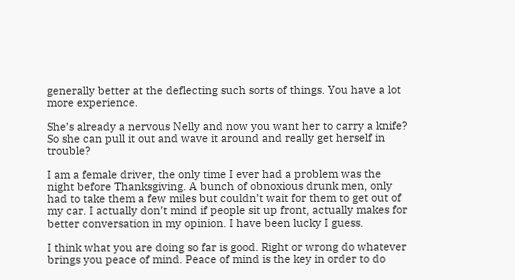generally better at the deflecting such sorts of things. You have a lot more experience.

She’s already a nervous Nelly and now you want her to carry a knife? So she can pull it out and wave it around and really get herself in trouble?

I am a female driver, the only time I ever had a problem was the night before Thanksgiving. A bunch of obnoxious drunk men, only had to take them a few miles but couldn’t wait for them to get out of my car. I actually don’t mind if people sit up front, actually makes for better conversation in my opinion. I have been lucky I guess.

I think what you are doing so far is good. Right or wrong do whatever brings you peace of mind. Peace of mind is the key in order to do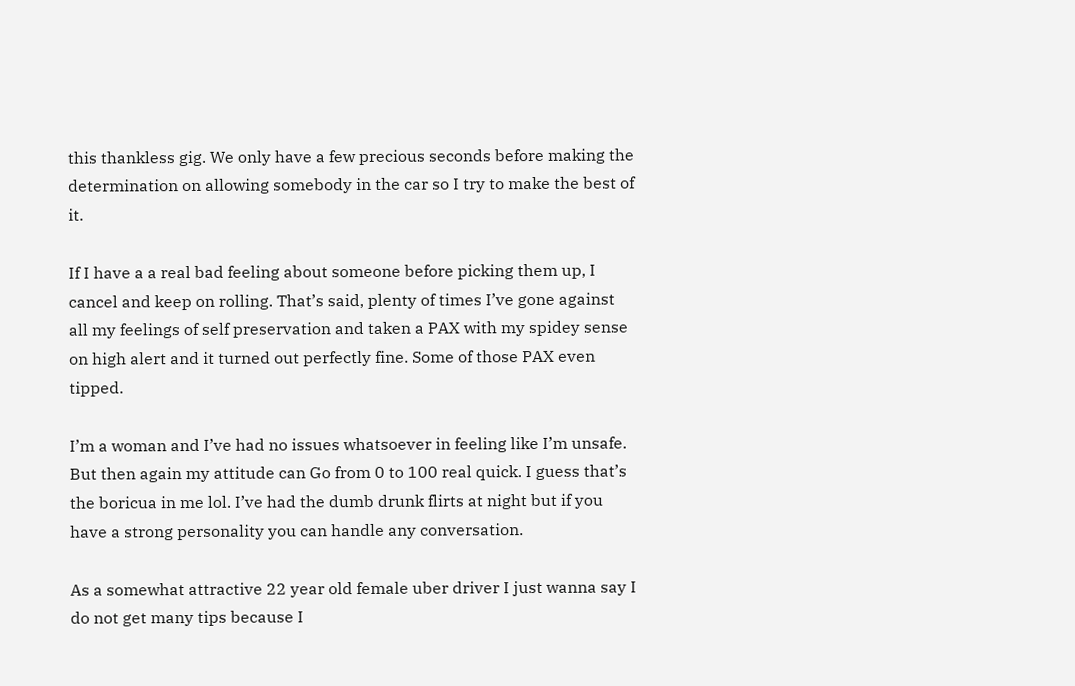this thankless gig. We only have a few precious seconds before making the determination on allowing somebody in the car so I try to make the best of it.

If I have a a real bad feeling about someone before picking them up, I cancel and keep on rolling. That’s said, plenty of times I’ve gone against all my feelings of self preservation and taken a PAX with my spidey sense on high alert and it turned out perfectly fine. Some of those PAX even tipped.

I’m a woman and I’ve had no issues whatsoever in feeling like I’m unsafe. But then again my attitude can Go from 0 to 100 real quick. I guess that’s the boricua in me lol. I’ve had the dumb drunk flirts at night but if you have a strong personality you can handle any conversation.

As a somewhat attractive 22 year old female uber driver I just wanna say I do not get many tips because I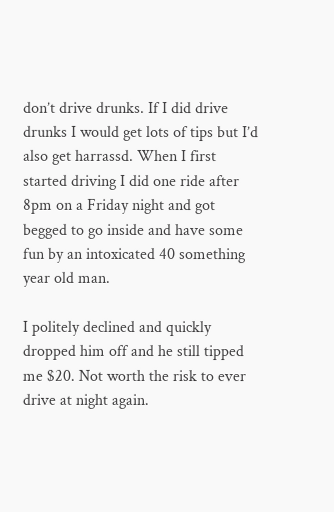don’t drive drunks. If I did drive drunks I would get lots of tips but I’d also get harrassd. When I first started driving I did one ride after 8pm on a Friday night and got begged to go inside and have some fun by an intoxicated 40 something year old man.

I politely declined and quickly dropped him off and he still tipped me $20. Not worth the risk to ever drive at night again.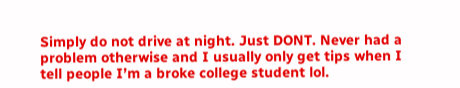Simply do not drive at night. Just DONT. Never had a problem otherwise and I usually only get tips when I tell people I’m a broke college student lol.